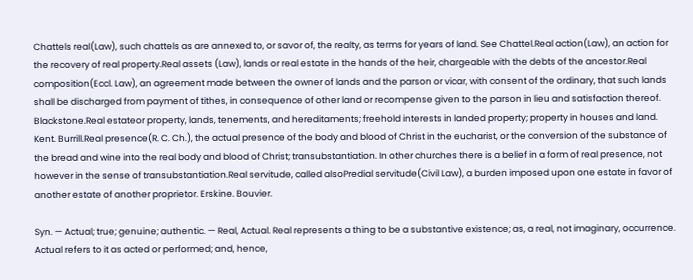Chattels real(Law), such chattels as are annexed to, or savor of, the realty, as terms for years of land. See Chattel.Real action(Law), an action for the recovery of real property.Real assets (Law), lands or real estate in the hands of the heir, chargeable with the debts of the ancestor.Real composition(Eccl. Law), an agreement made between the owner of lands and the parson or vicar, with consent of the ordinary, that such lands shall be discharged from payment of tithes, in consequence of other land or recompense given to the parson in lieu and satisfaction thereof. Blackstone.Real estateor property, lands, tenements, and hereditaments; freehold interests in landed property; property in houses and land. Kent. Burrill.Real presence(R. C. Ch.), the actual presence of the body and blood of Christ in the eucharist, or the conversion of the substance of the bread and wine into the real body and blood of Christ; transubstantiation. In other churches there is a belief in a form of real presence, not however in the sense of transubstantiation.Real servitude, called alsoPredial servitude(Civil Law), a burden imposed upon one estate in favor of another estate of another proprietor. Erskine. Bouvier.

Syn. — Actual; true; genuine; authentic. — Real, Actual. Real represents a thing to be a substantive existence; as, a real, not imaginary, occurrence. Actual refers to it as acted or performed; and, hence,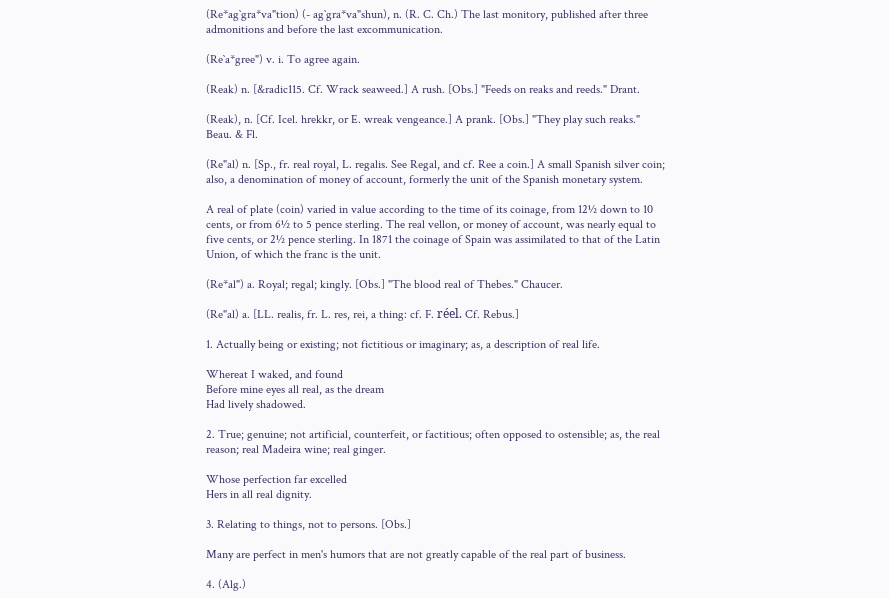(Re*ag`gra*va"tion) (- ag`gra*va"shun), n. (R. C. Ch.) The last monitory, published after three admonitions and before the last excommunication.

(Re`a*gree") v. i. To agree again.

(Reak) n. [&radic115. Cf. Wrack seaweed.] A rush. [Obs.] "Feeds on reaks and reeds." Drant.

(Reak), n. [Cf. Icel. hrekkr, or E. wreak vengeance.] A prank. [Obs.] "They play such reaks." Beau. & Fl.

(Re"al) n. [Sp., fr. real royal, L. regalis. See Regal, and cf. Ree a coin.] A small Spanish silver coin; also, a denomination of money of account, formerly the unit of the Spanish monetary system.

A real of plate (coin) varied in value according to the time of its coinage, from 12½ down to 10 cents, or from 6½ to 5 pence sterling. The real vellon, or money of account, was nearly equal to five cents, or 2½ pence sterling. In 1871 the coinage of Spain was assimilated to that of the Latin Union, of which the franc is the unit.

(Re*al") a. Royal; regal; kingly. [Obs.] "The blood real of Thebes." Chaucer.

(Re"al) a. [LL. realis, fr. L. res, rei, a thing: cf. F. réel. Cf. Rebus.]

1. Actually being or existing; not fictitious or imaginary; as, a description of real life.

Whereat I waked, and found
Before mine eyes all real, as the dream
Had lively shadowed.

2. True; genuine; not artificial, counterfeit, or factitious; often opposed to ostensible; as, the real reason; real Madeira wine; real ginger.

Whose perfection far excelled
Hers in all real dignity.

3. Relating to things, not to persons. [Obs.]

Many are perfect in men's humors that are not greatly capable of the real part of business.

4. (Alg.)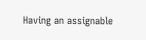Having an assignable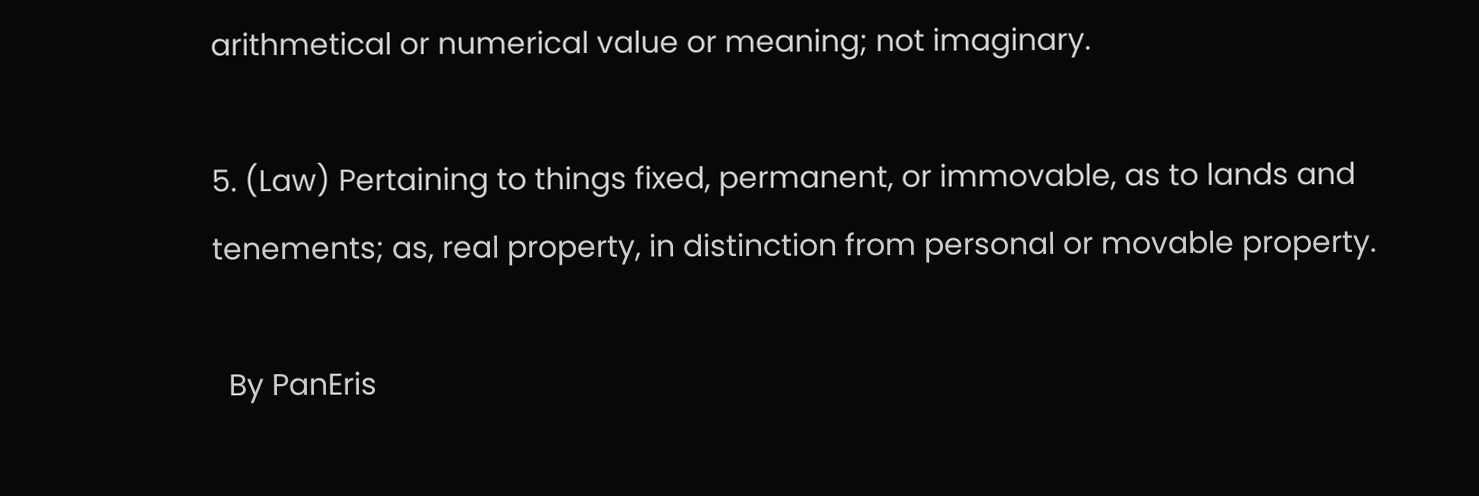arithmetical or numerical value or meaning; not imaginary.

5. (Law) Pertaining to things fixed, permanent, or immovable, as to lands and tenements; as, real property, in distinction from personal or movable property.

  By PanEris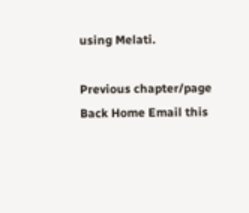using Melati.

Previous chapter/page Back Home Email this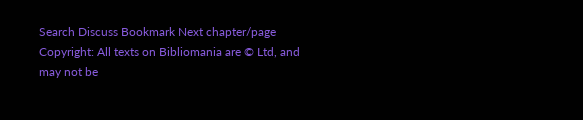Search Discuss Bookmark Next chapter/page
Copyright: All texts on Bibliomania are © Ltd, and may not be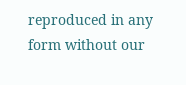reproduced in any form without our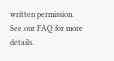written permission.
See our FAQ for more details.